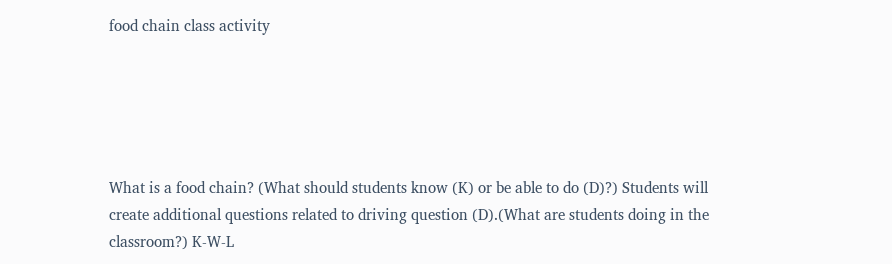food chain class activity





What is a food chain? (What should students know (K) or be able to do (D)?) Students will create additional questions related to driving question (D).(What are students doing in the classroom?) K-W-L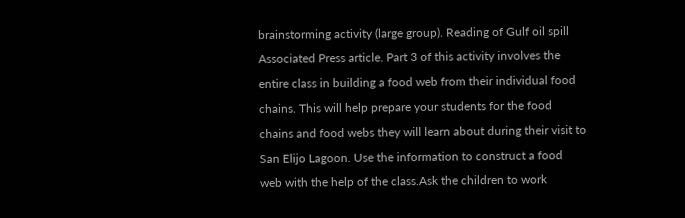brainstorming activity (large group). Reading of Gulf oil spill Associated Press article. Part 3 of this activity involves the entire class in building a food web from their individual food chains. This will help prepare your students for the food chains and food webs they will learn about during their visit to San Elijo Lagoon. Use the information to construct a food web with the help of the class.Ask the children to work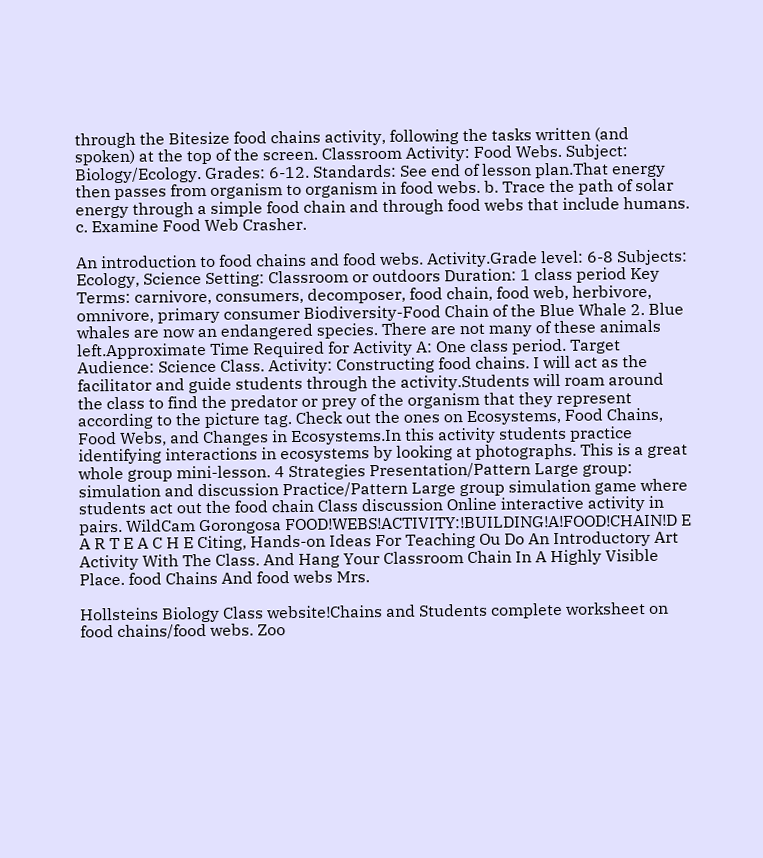through the Bitesize food chains activity, following the tasks written (and spoken) at the top of the screen. Classroom Activity: Food Webs. Subject: Biology/Ecology. Grades: 6-12. Standards: See end of lesson plan.That energy then passes from organism to organism in food webs. b. Trace the path of solar energy through a simple food chain and through food webs that include humans. c. Examine Food Web Crasher.

An introduction to food chains and food webs. Activity.Grade level: 6-8 Subjects: Ecology, Science Setting: Classroom or outdoors Duration: 1 class period Key Terms: carnivore, consumers, decomposer, food chain, food web, herbivore, omnivore, primary consumer Biodiversity-Food Chain of the Blue Whale 2. Blue whales are now an endangered species. There are not many of these animals left.Approximate Time Required for Activity A: One class period. Target Audience: Science Class. Activity: Constructing food chains. I will act as the facilitator and guide students through the activity.Students will roam around the class to find the predator or prey of the organism that they represent according to the picture tag. Check out the ones on Ecosystems, Food Chains, Food Webs, and Changes in Ecosystems.In this activity students practice identifying interactions in ecosystems by looking at photographs. This is a great whole group mini-lesson. 4 Strategies Presentation/Pattern Large group: simulation and discussion Practice/Pattern Large group simulation game where students act out the food chain Class discussion Online interactive activity in pairs. WildCam Gorongosa FOOD!WEBS!ACTIVITY:!BUILDING!A!FOOD!CHAIN!D E A R T E A C H E Citing, Hands-on Ideas For Teaching Ou Do An Introductory Art Activity With The Class. And Hang Your Classroom Chain In A Highly Visible Place. food Chains And food webs Mrs.

Hollsteins Biology Class website!Chains and Students complete worksheet on food chains/food webs. Zoo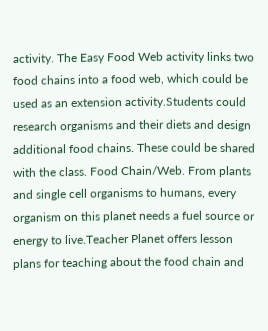activity. The Easy Food Web activity links two food chains into a food web, which could be used as an extension activity.Students could research organisms and their diets and design additional food chains. These could be shared with the class. Food Chain/Web. From plants and single cell organisms to humans, every organism on this planet needs a fuel source or energy to live.Teacher Planet offers lesson plans for teaching about the food chain and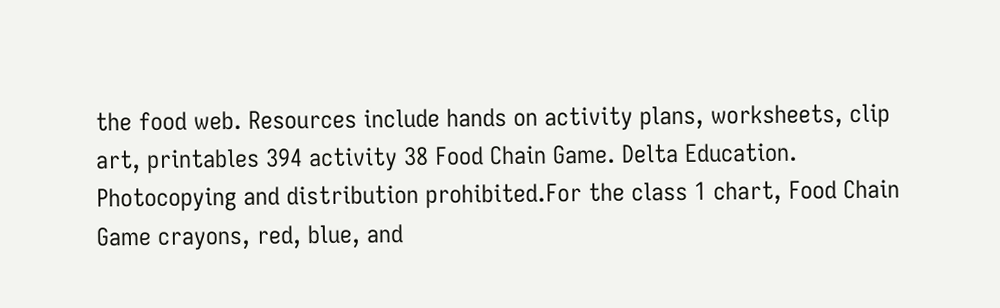the food web. Resources include hands on activity plans, worksheets, clip art, printables 394 activity 38 Food Chain Game. Delta Education. Photocopying and distribution prohibited.For the class 1 chart, Food Chain Game crayons, red, blue, and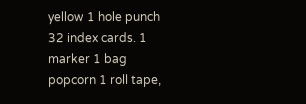yellow 1 hole punch 32 index cards. 1 marker 1 bag popcorn 1 roll tape,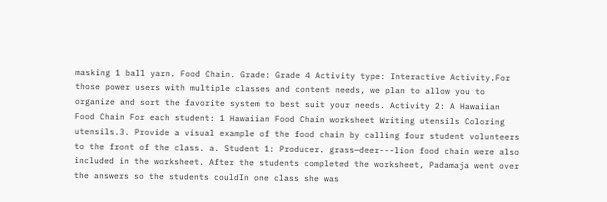masking 1 ball yarn. Food Chain. Grade: Grade 4 Activity type: Interactive Activity.For those power users with multiple classes and content needs, we plan to allow you to organize and sort the favorite system to best suit your needs. Activity 2: A Hawaiian Food Chain For each student: 1 Hawaiian Food Chain worksheet Writing utensils Coloring utensils.3. Provide a visual example of the food chain by calling four student volunteers to the front of the class. a. Student 1: Producer. grass—deer---lion food chain were also included in the worksheet. After the students completed the worksheet, Padamaja went over the answers so the students couldIn one class she was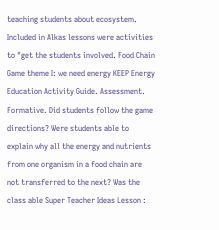teaching students about ecosystem. Included in Alkas lessons were activities to "get the students involved. Food Chain Game theme I: we need energy KEEP Energy Education Activity Guide. Assessment. Formative. Did students follow the game directions? Were students able to explain why all the energy and nutrients from one organism in a food chain are not transferred to the next? Was the class able Super Teacher Ideas Lesson :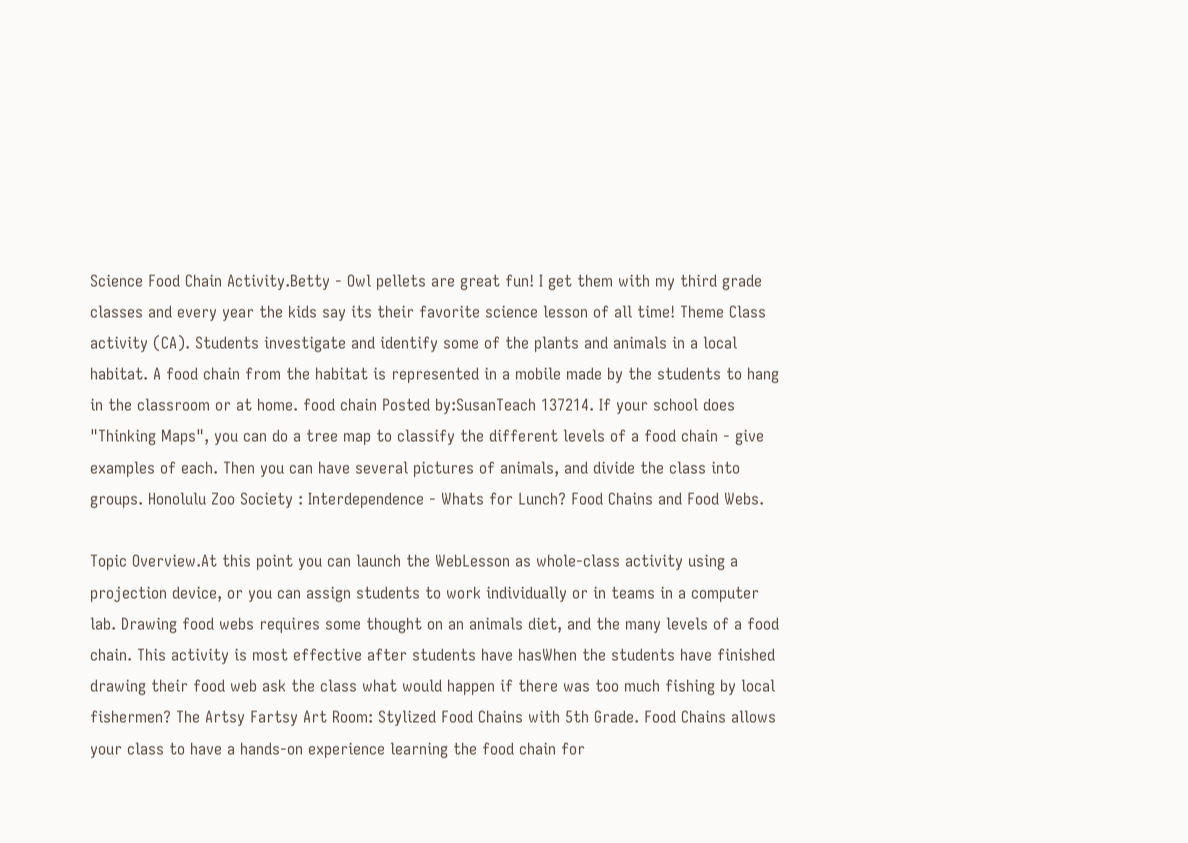Science Food Chain Activity.Betty - Owl pellets are great fun! I get them with my third grade classes and every year the kids say its their favorite science lesson of all time! Theme Class activity (CA). Students investigate and identify some of the plants and animals in a local habitat. A food chain from the habitat is represented in a mobile made by the students to hang in the classroom or at home. food chain Posted by:SusanTeach 137214. If your school does "Thinking Maps", you can do a tree map to classify the different levels of a food chain - give examples of each. Then you can have several pictures of animals, and divide the class into groups. Honolulu Zoo Society : Interdependence - Whats for Lunch? Food Chains and Food Webs.

Topic Overview.At this point you can launch the WebLesson as whole-class activity using a projection device, or you can assign students to work individually or in teams in a computer lab. Drawing food webs requires some thought on an animals diet, and the many levels of a food chain. This activity is most effective after students have hasWhen the students have finished drawing their food web ask the class what would happen if there was too much fishing by local fishermen? The Artsy Fartsy Art Room: Stylized Food Chains with 5th Grade. Food Chains allows your class to have a hands-on experience learning the food chain for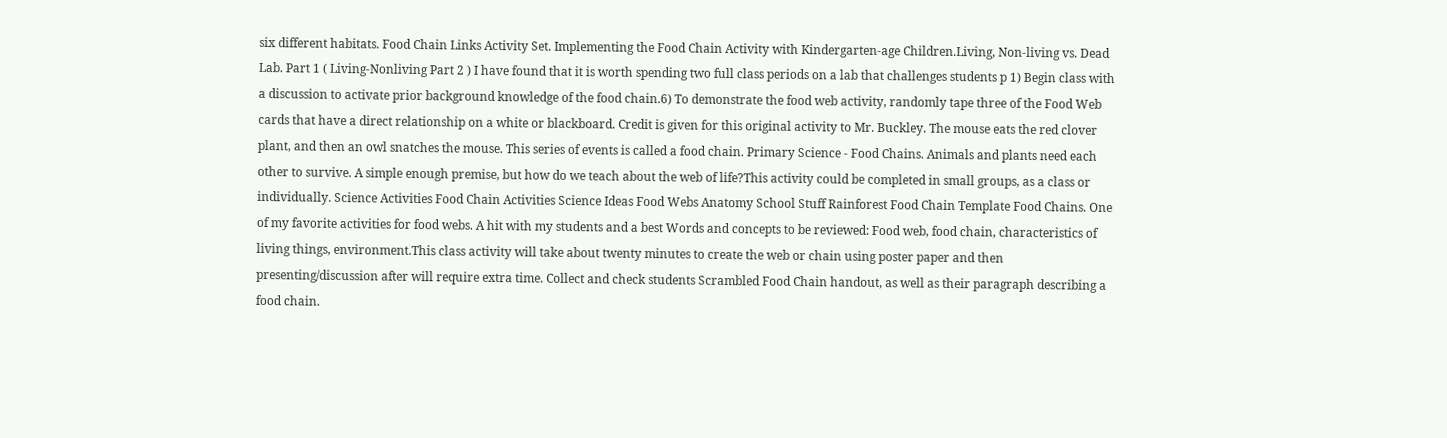six different habitats. Food Chain Links Activity Set. Implementing the Food Chain Activity with Kindergarten-age Children.Living, Non-living vs. Dead Lab. Part 1 ( Living-Nonliving Part 2 ) I have found that it is worth spending two full class periods on a lab that challenges students p 1) Begin class with a discussion to activate prior background knowledge of the food chain.6) To demonstrate the food web activity, randomly tape three of the Food Web cards that have a direct relationship on a white or blackboard. Credit is given for this original activity to Mr. Buckley. The mouse eats the red clover plant, and then an owl snatches the mouse. This series of events is called a food chain. Primary Science - Food Chains. Animals and plants need each other to survive. A simple enough premise, but how do we teach about the web of life?This activity could be completed in small groups, as a class or individually. Science Activities Food Chain Activities Science Ideas Food Webs Anatomy School Stuff Rainforest Food Chain Template Food Chains. One of my favorite activities for food webs. A hit with my students and a best Words and concepts to be reviewed: Food web, food chain, characteristics of living things, environment.This class activity will take about twenty minutes to create the web or chain using poster paper and then presenting/discussion after will require extra time. Collect and check students Scrambled Food Chain handout, as well as their paragraph describing a food chain.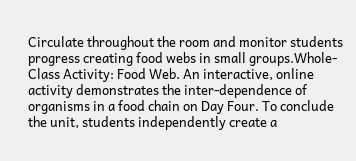Circulate throughout the room and monitor students progress creating food webs in small groups.Whole-Class Activity: Food Web. An interactive, online activity demonstrates the inter-dependence of organisms in a food chain on Day Four. To conclude the unit, students independently create a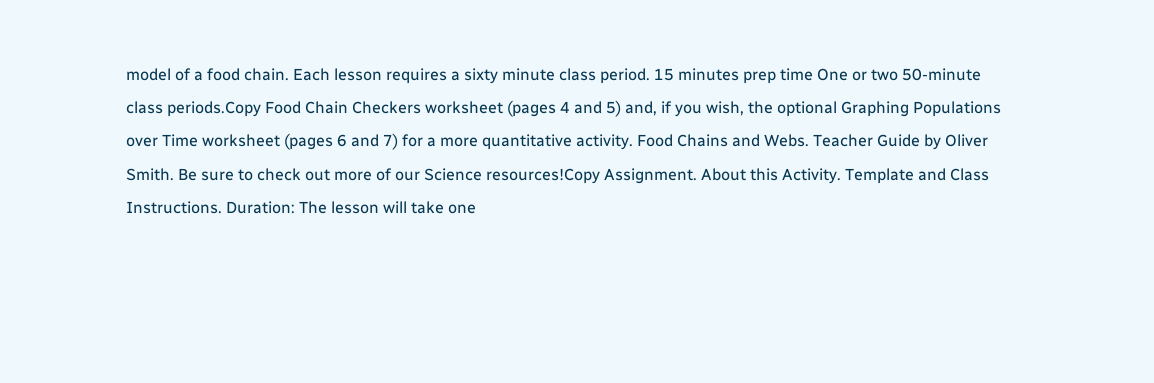model of a food chain. Each lesson requires a sixty minute class period. 15 minutes prep time One or two 50-minute class periods.Copy Food Chain Checkers worksheet (pages 4 and 5) and, if you wish, the optional Graphing Populations over Time worksheet (pages 6 and 7) for a more quantitative activity. Food Chains and Webs. Teacher Guide by Oliver Smith. Be sure to check out more of our Science resources!Copy Assignment. About this Activity. Template and Class Instructions. Duration: The lesson will take one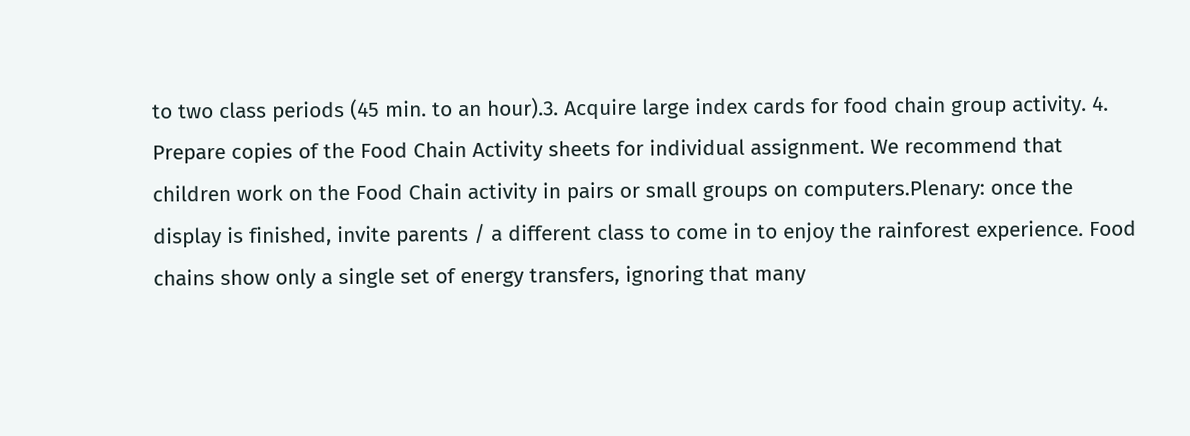to two class periods (45 min. to an hour).3. Acquire large index cards for food chain group activity. 4. Prepare copies of the Food Chain Activity sheets for individual assignment. We recommend that children work on the Food Chain activity in pairs or small groups on computers.Plenary: once the display is finished, invite parents / a different class to come in to enjoy the rainforest experience. Food chains show only a single set of energy transfers, ignoring that many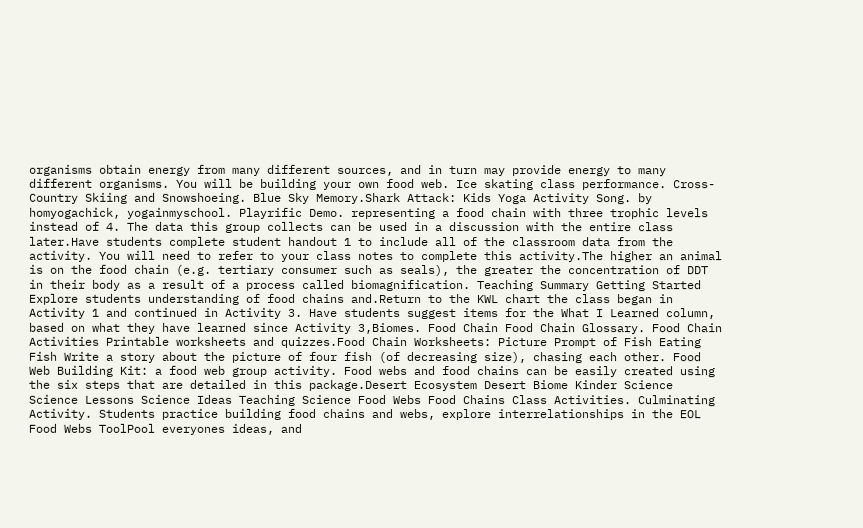organisms obtain energy from many different sources, and in turn may provide energy to many different organisms. You will be building your own food web. Ice skating class performance. Cross-Country Skiing and Snowshoeing. Blue Sky Memory.Shark Attack: Kids Yoga Activity Song. by homyogachick, yogainmyschool. Playrific Demo. representing a food chain with three trophic levels instead of 4. The data this group collects can be used in a discussion with the entire class later.Have students complete student handout 1 to include all of the classroom data from the activity. You will need to refer to your class notes to complete this activity.The higher an animal is on the food chain (e.g. tertiary consumer such as seals), the greater the concentration of DDT in their body as a result of a process called biomagnification. Teaching Summary Getting Started Explore students understanding of food chains and.Return to the KWL chart the class began in Activity 1 and continued in Activity 3. Have students suggest items for the What I Learned column, based on what they have learned since Activity 3,Biomes. Food Chain Food Chain Glossary. Food Chain Activities Printable worksheets and quizzes.Food Chain Worksheets: Picture Prompt of Fish Eating Fish Write a story about the picture of four fish (of decreasing size), chasing each other. Food Web Building Kit: a food web group activity. Food webs and food chains can be easily created using the six steps that are detailed in this package.Desert Ecosystem Desert Biome Kinder Science Science Lessons Science Ideas Teaching Science Food Webs Food Chains Class Activities. Culminating Activity. Students practice building food chains and webs, explore interrelationships in the EOL Food Webs ToolPool everyones ideas, and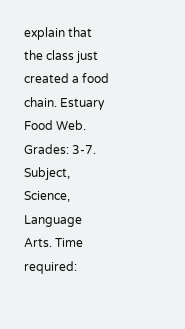explain that the class just created a food chain. Estuary Food Web. Grades: 3-7. Subject, Science, Language Arts. Time required: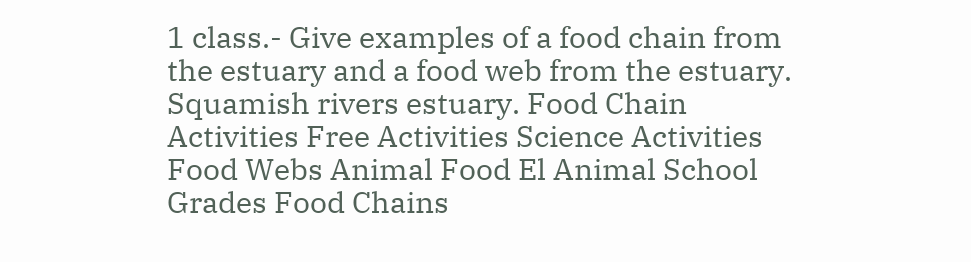1 class.- Give examples of a food chain from the estuary and a food web from the estuary. Squamish rivers estuary. Food Chain Activities Free Activities Science Activities Food Webs Animal Food El Animal School Grades Food Chains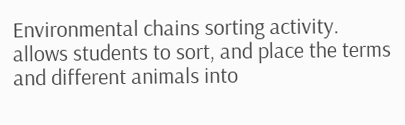Environmental chains sorting activity. allows students to sort, and place the terms and different animals into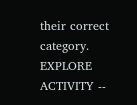their correct category. EXPLORE ACTIVITY --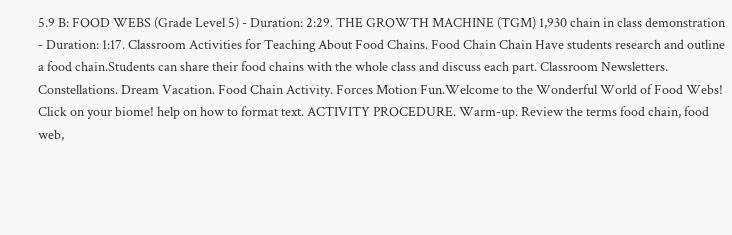5.9 B: FOOD WEBS (Grade Level 5) - Duration: 2:29. THE GROWTH MACHINE (TGM) 1,930 chain in class demonstration - Duration: 1:17. Classroom Activities for Teaching About Food Chains. Food Chain Chain Have students research and outline a food chain.Students can share their food chains with the whole class and discuss each part. Classroom Newsletters. Constellations. Dream Vacation. Food Chain Activity. Forces Motion Fun.Welcome to the Wonderful World of Food Webs! Click on your biome! help on how to format text. ACTIVITY PROCEDURE. Warm-up. Review the terms food chain, food web,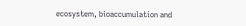ecosystem, bioaccumulation and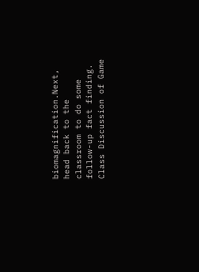biomagnification.Next, head back to the classroom to do some follow-up fact finding. Class Discussion of Game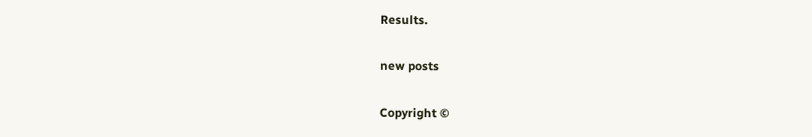Results.

new posts

Copyright ©